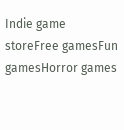Indie game storeFree gamesFun gamesHorror games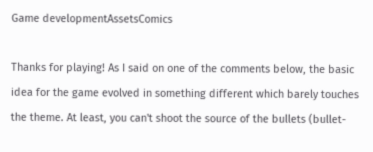Game developmentAssetsComics

Thanks for playing! As I said on one of the comments below, the basic idea for the game evolved in something different which barely touches the theme. At least, you can't shoot the source of the bullets (bullet-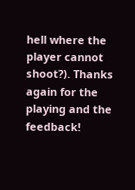hell where the player cannot shoot?). Thanks again for the playing and the feedback!